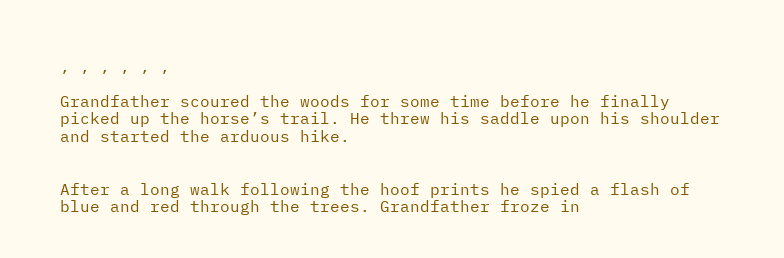, , , , , ,

Grandfather scoured the woods for some time before he finally picked up the horse’s trail. He threw his saddle upon his shoulder and started the arduous hike.


After a long walk following the hoof prints he spied a flash of blue and red through the trees. Grandfather froze in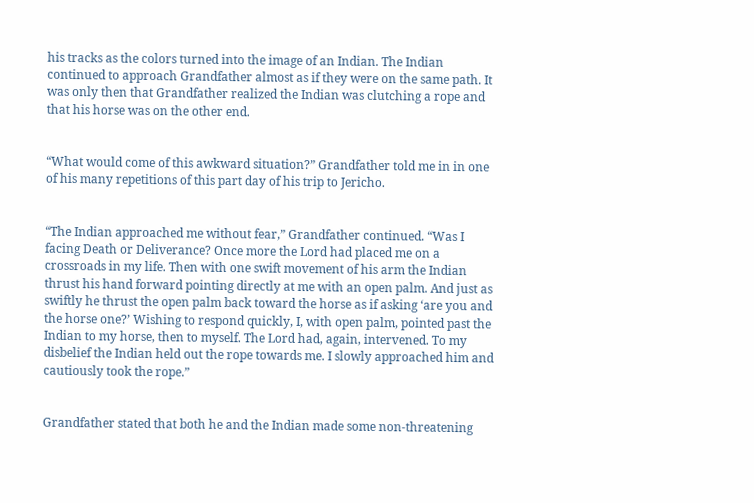his tracks as the colors turned into the image of an Indian. The Indian continued to approach Grandfather almost as if they were on the same path. It was only then that Grandfather realized the Indian was clutching a rope and that his horse was on the other end.


“What would come of this awkward situation?” Grandfather told me in in one of his many repetitions of this part day of his trip to Jericho.


“The Indian approached me without fear,” Grandfather continued. “Was I facing Death or Deliverance? Once more the Lord had placed me on a crossroads in my life. Then with one swift movement of his arm the Indian thrust his hand forward pointing directly at me with an open palm. And just as swiftly he thrust the open palm back toward the horse as if asking ‘are you and the horse one?’ Wishing to respond quickly, I, with open palm, pointed past the Indian to my horse, then to myself. The Lord had, again, intervened. To my disbelief the Indian held out the rope towards me. I slowly approached him and cautiously took the rope.”


Grandfather stated that both he and the Indian made some non-threatening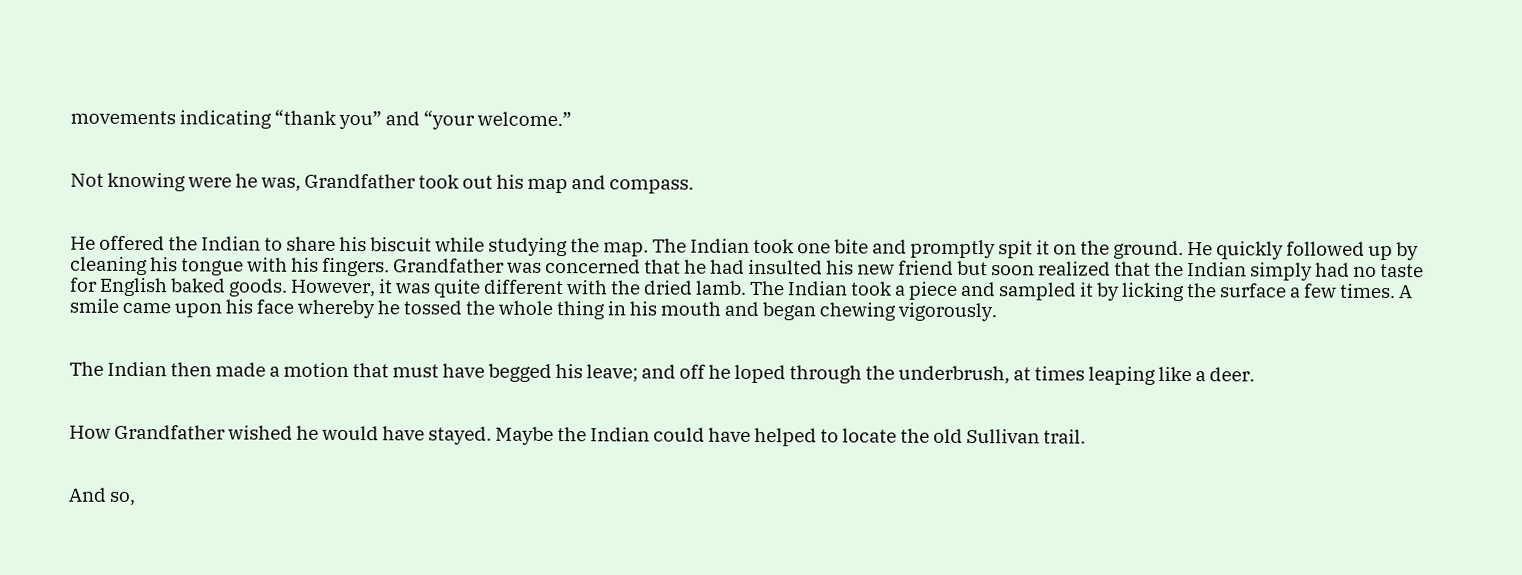movements indicating “thank you” and “your welcome.”


Not knowing were he was, Grandfather took out his map and compass.


He offered the Indian to share his biscuit while studying the map. The Indian took one bite and promptly spit it on the ground. He quickly followed up by cleaning his tongue with his fingers. Grandfather was concerned that he had insulted his new friend but soon realized that the Indian simply had no taste for English baked goods. However, it was quite different with the dried lamb. The Indian took a piece and sampled it by licking the surface a few times. A smile came upon his face whereby he tossed the whole thing in his mouth and began chewing vigorously.


The Indian then made a motion that must have begged his leave; and off he loped through the underbrush, at times leaping like a deer.


How Grandfather wished he would have stayed. Maybe the Indian could have helped to locate the old Sullivan trail.


And so,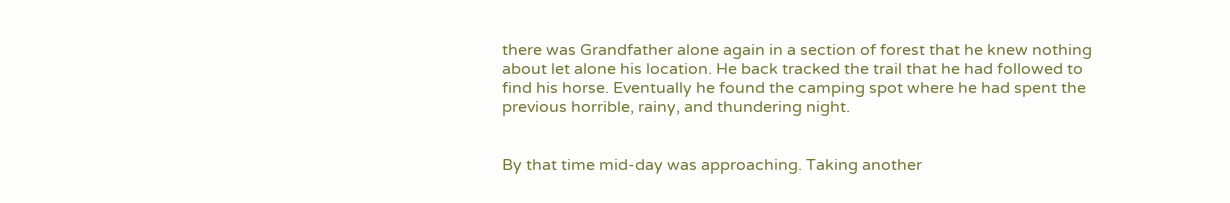there was Grandfather alone again in a section of forest that he knew nothing about let alone his location. He back tracked the trail that he had followed to find his horse. Eventually he found the camping spot where he had spent the previous horrible, rainy, and thundering night.


By that time mid-day was approaching. Taking another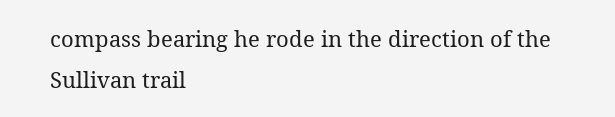compass bearing he rode in the direction of the Sullivan trail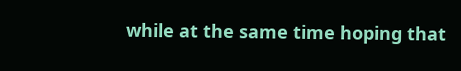while at the same time hoping that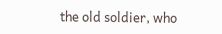the old soldier, who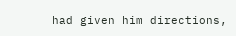had given him directions,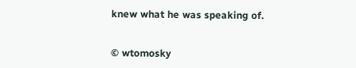knew what he was speaking of.


© wtomosky